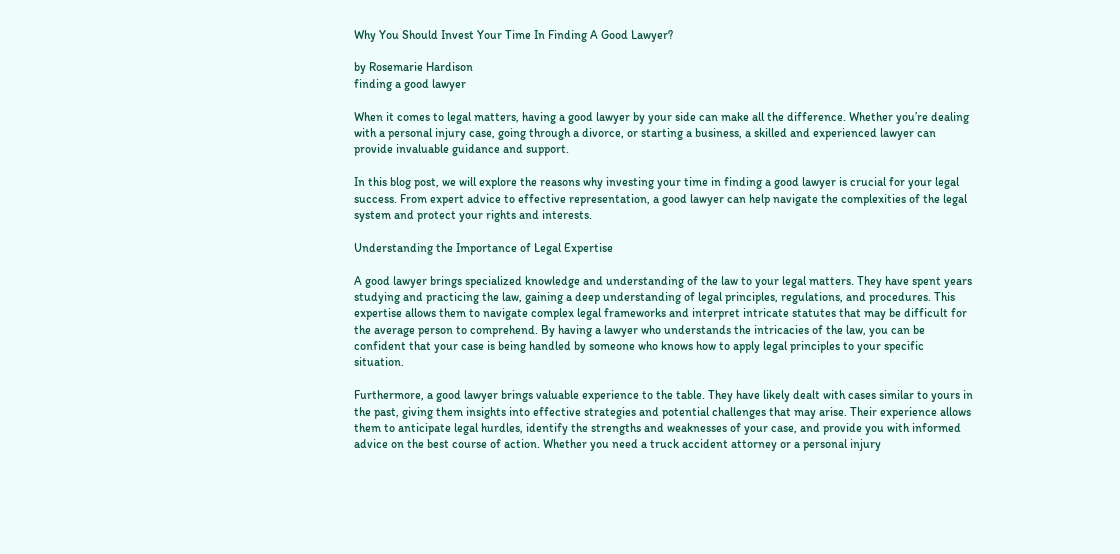Why You Should Invest Your Time In Finding A Good Lawyer?

by Rosemarie Hardison
finding a good lawyer

When it comes to legal matters, having a good lawyer by your side can make all the difference. Whether you’re dealing with a personal injury case, going through a divorce, or starting a business, a skilled and experienced lawyer can provide invaluable guidance and support.

In this blog post, we will explore the reasons why investing your time in finding a good lawyer is crucial for your legal success. From expert advice to effective representation, a good lawyer can help navigate the complexities of the legal system and protect your rights and interests.

Understanding the Importance of Legal Expertise

A good lawyer brings specialized knowledge and understanding of the law to your legal matters. They have spent years studying and practicing the law, gaining a deep understanding of legal principles, regulations, and procedures. This expertise allows them to navigate complex legal frameworks and interpret intricate statutes that may be difficult for the average person to comprehend. By having a lawyer who understands the intricacies of the law, you can be confident that your case is being handled by someone who knows how to apply legal principles to your specific situation.

Furthermore, a good lawyer brings valuable experience to the table. They have likely dealt with cases similar to yours in the past, giving them insights into effective strategies and potential challenges that may arise. Their experience allows them to anticipate legal hurdles, identify the strengths and weaknesses of your case, and provide you with informed advice on the best course of action. Whether you need a truck accident attorney or a personal injury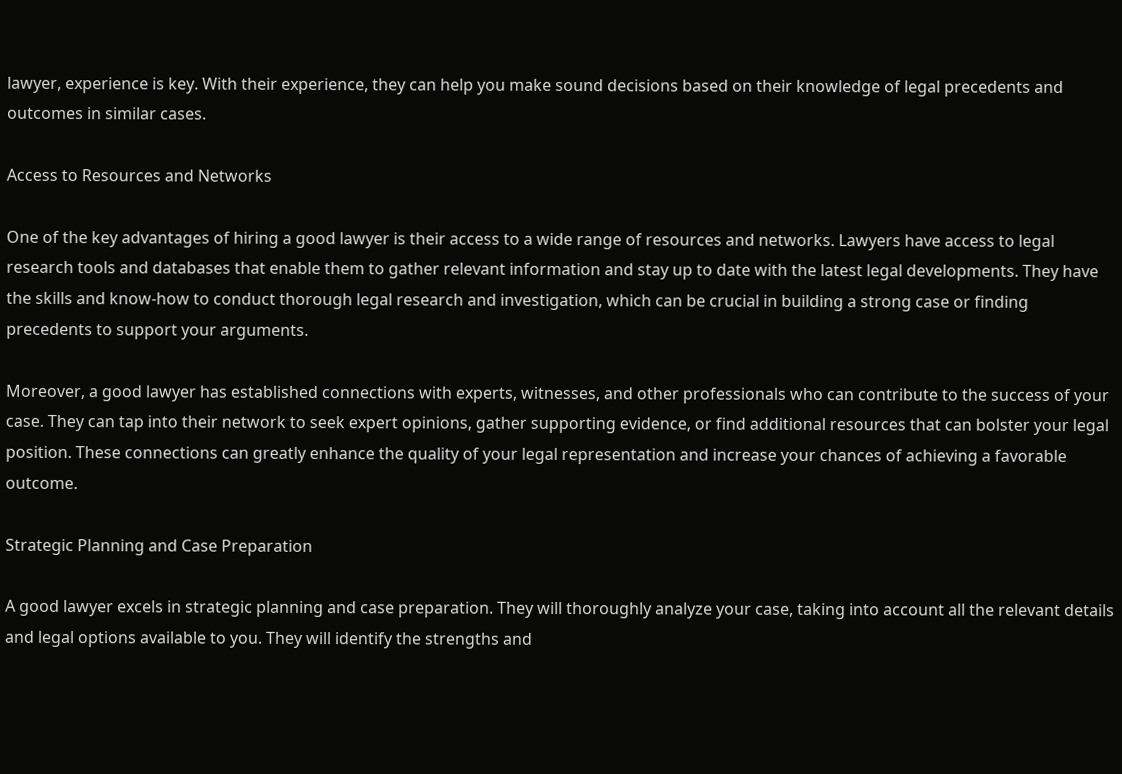lawyer, experience is key. With their experience, they can help you make sound decisions based on their knowledge of legal precedents and outcomes in similar cases.

Access to Resources and Networks

One of the key advantages of hiring a good lawyer is their access to a wide range of resources and networks. Lawyers have access to legal research tools and databases that enable them to gather relevant information and stay up to date with the latest legal developments. They have the skills and know-how to conduct thorough legal research and investigation, which can be crucial in building a strong case or finding precedents to support your arguments.

Moreover, a good lawyer has established connections with experts, witnesses, and other professionals who can contribute to the success of your case. They can tap into their network to seek expert opinions, gather supporting evidence, or find additional resources that can bolster your legal position. These connections can greatly enhance the quality of your legal representation and increase your chances of achieving a favorable outcome.

Strategic Planning and Case Preparation

A good lawyer excels in strategic planning and case preparation. They will thoroughly analyze your case, taking into account all the relevant details and legal options available to you. They will identify the strengths and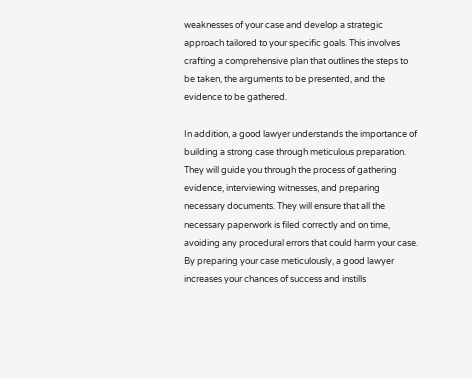weaknesses of your case and develop a strategic approach tailored to your specific goals. This involves crafting a comprehensive plan that outlines the steps to be taken, the arguments to be presented, and the evidence to be gathered.

In addition, a good lawyer understands the importance of building a strong case through meticulous preparation. They will guide you through the process of gathering evidence, interviewing witnesses, and preparing necessary documents. They will ensure that all the necessary paperwork is filed correctly and on time, avoiding any procedural errors that could harm your case. By preparing your case meticulously, a good lawyer increases your chances of success and instills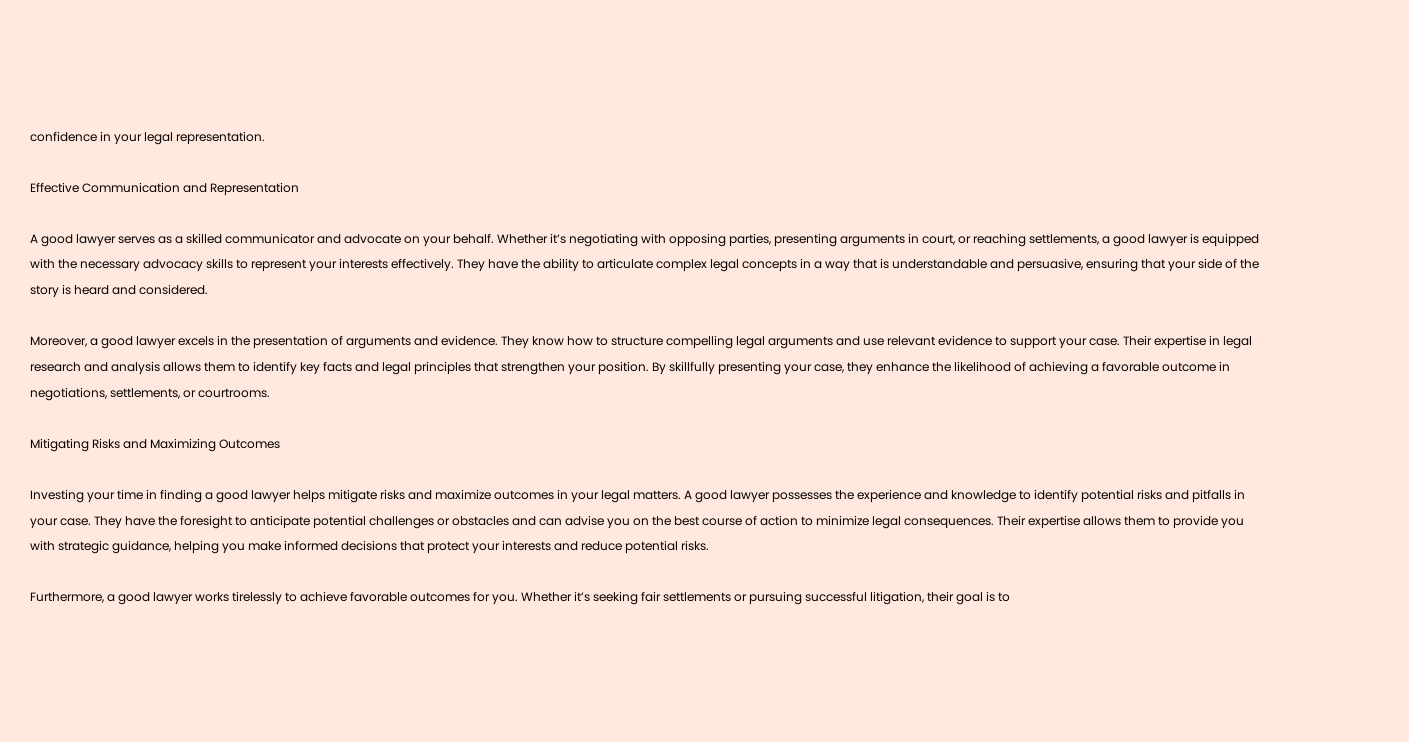confidence in your legal representation.

Effective Communication and Representation

A good lawyer serves as a skilled communicator and advocate on your behalf. Whether it’s negotiating with opposing parties, presenting arguments in court, or reaching settlements, a good lawyer is equipped with the necessary advocacy skills to represent your interests effectively. They have the ability to articulate complex legal concepts in a way that is understandable and persuasive, ensuring that your side of the story is heard and considered.

Moreover, a good lawyer excels in the presentation of arguments and evidence. They know how to structure compelling legal arguments and use relevant evidence to support your case. Their expertise in legal research and analysis allows them to identify key facts and legal principles that strengthen your position. By skillfully presenting your case, they enhance the likelihood of achieving a favorable outcome in negotiations, settlements, or courtrooms.

Mitigating Risks and Maximizing Outcomes

Investing your time in finding a good lawyer helps mitigate risks and maximize outcomes in your legal matters. A good lawyer possesses the experience and knowledge to identify potential risks and pitfalls in your case. They have the foresight to anticipate potential challenges or obstacles and can advise you on the best course of action to minimize legal consequences. Their expertise allows them to provide you with strategic guidance, helping you make informed decisions that protect your interests and reduce potential risks.

Furthermore, a good lawyer works tirelessly to achieve favorable outcomes for you. Whether it’s seeking fair settlements or pursuing successful litigation, their goal is to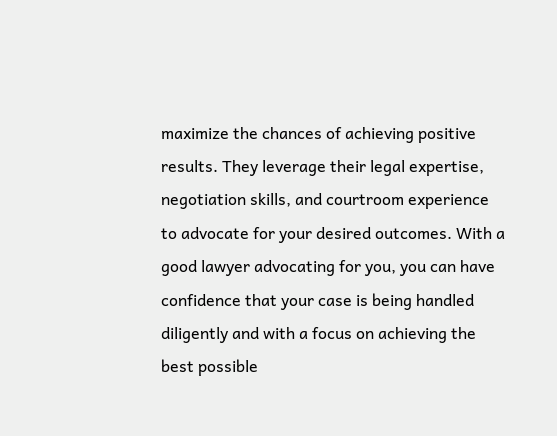maximize the chances of achieving positive results. They leverage their legal expertise, negotiation skills, and courtroom experience to advocate for your desired outcomes. With a good lawyer advocating for you, you can have confidence that your case is being handled diligently and with a focus on achieving the best possible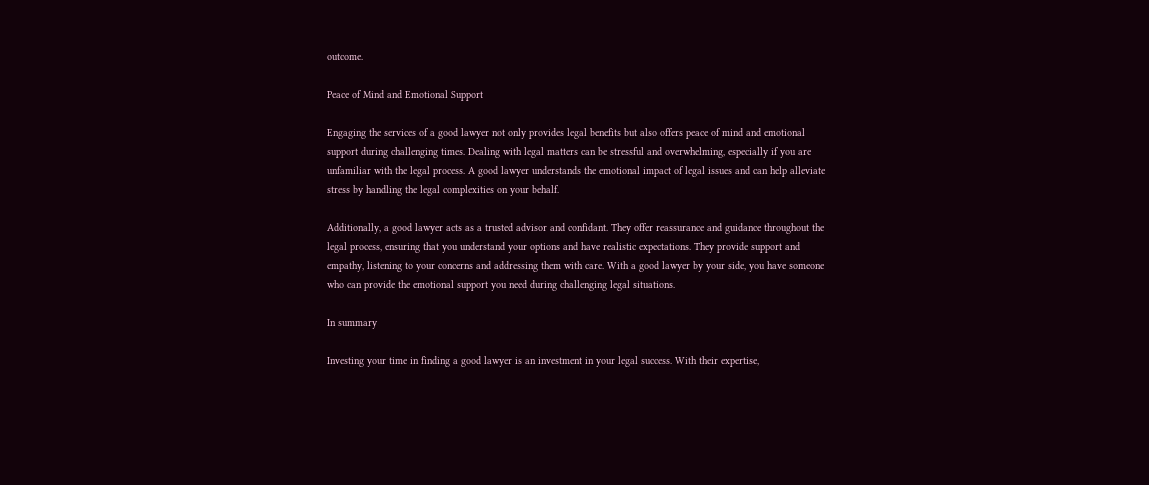outcome.

Peace of Mind and Emotional Support

Engaging the services of a good lawyer not only provides legal benefits but also offers peace of mind and emotional support during challenging times. Dealing with legal matters can be stressful and overwhelming, especially if you are unfamiliar with the legal process. A good lawyer understands the emotional impact of legal issues and can help alleviate stress by handling the legal complexities on your behalf.

Additionally, a good lawyer acts as a trusted advisor and confidant. They offer reassurance and guidance throughout the legal process, ensuring that you understand your options and have realistic expectations. They provide support and empathy, listening to your concerns and addressing them with care. With a good lawyer by your side, you have someone who can provide the emotional support you need during challenging legal situations.

In summary

Investing your time in finding a good lawyer is an investment in your legal success. With their expertise,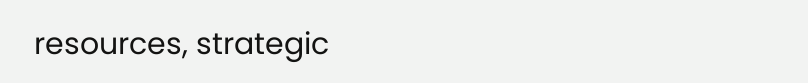resources, strategic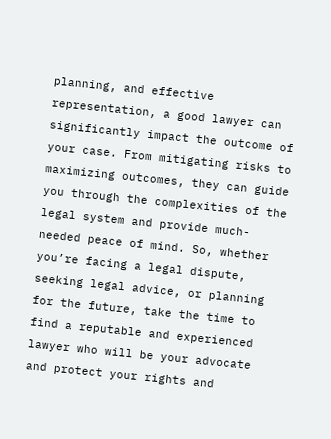planning, and effective representation, a good lawyer can significantly impact the outcome of your case. From mitigating risks to maximizing outcomes, they can guide you through the complexities of the legal system and provide much-needed peace of mind. So, whether you’re facing a legal dispute, seeking legal advice, or planning for the future, take the time to find a reputable and experienced lawyer who will be your advocate and protect your rights and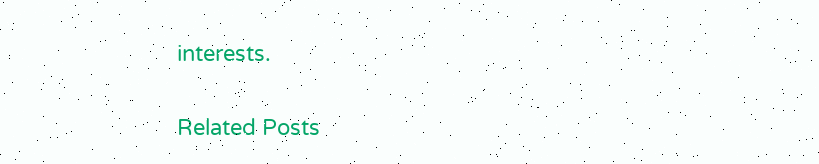interests.

Related Posts